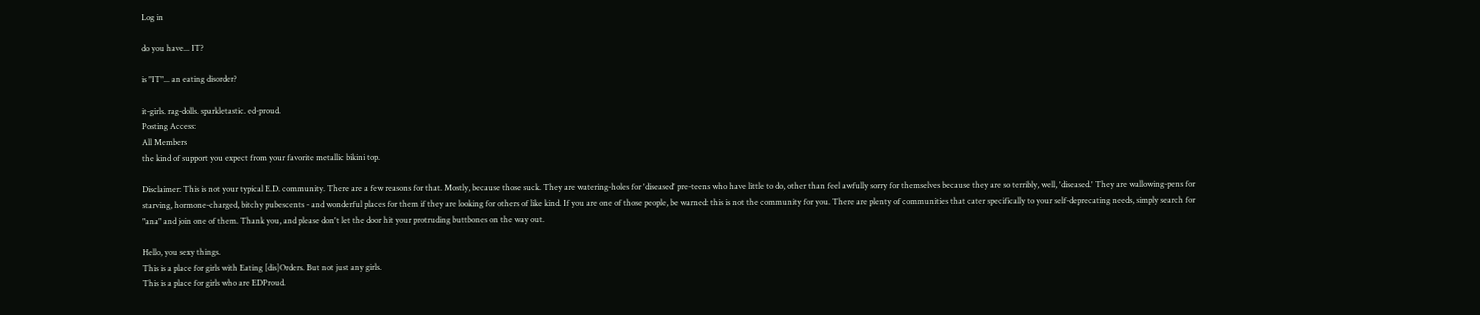Log in

do you have... IT?

is "IT"... an eating disorder?

it-girls. rag-dolls. sparkletastic. ed-proud.
Posting Access:
All Members
the kind of support you expect from your favorite metallic bikini top.

Disclaimer: This is not your typical E.D. community. There are a few reasons for that. Mostly, because those suck. They are watering-holes for 'diseased' pre-teens who have little to do, other than feel awfully sorry for themselves because they are so terribly, well, 'diseased.' They are wallowing-pens for starving, hormone-charged, bitchy pubescents - and wonderful places for them if they are looking for others of like kind. If you are one of those people, be warned: this is not the community for you. There are plenty of communities that cater specifically to your self-deprecating needs, simply search for "ana" and join one of them. Thank you, and please don't let the door hit your protruding buttbones on the way out.

Hello, you sexy things.
This is a place for girls with Eating [dis]Orders. But not just any girls.
This is a place for girls who are EDProud.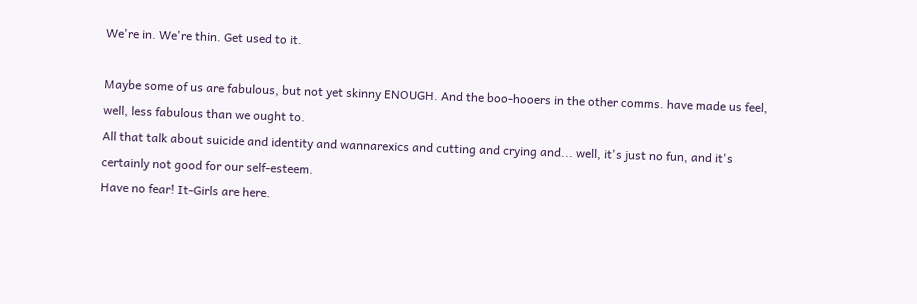We're in. We're thin. Get used to it.

Maybe some of us are fabulous, but not yet skinny ENOUGH. And the boo-hooers in the other comms. have made us feel, well, less fabulous than we ought to.
All that talk about suicide and identity and wannarexics and cutting and crying and... well, it's just no fun, and it's certainly not good for our self-esteem.
Have no fear! It-Girls are here.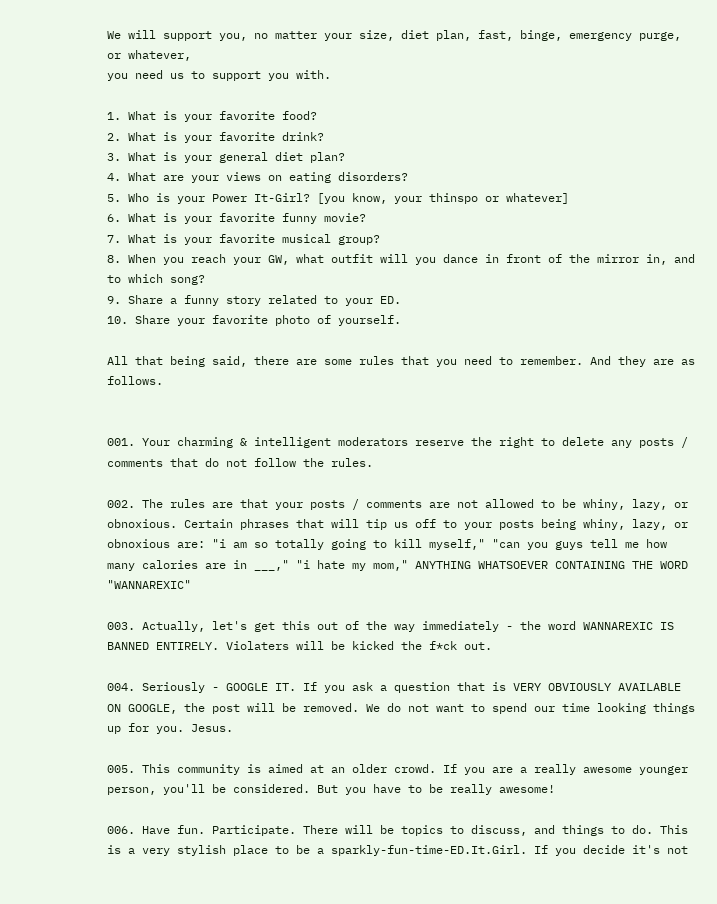We will support you, no matter your size, diet plan, fast, binge, emergency purge,
or whatever,
you need us to support you with.

1. What is your favorite food?
2. What is your favorite drink?
3. What is your general diet plan?
4. What are your views on eating disorders?
5. Who is your Power It-Girl? [you know, your thinspo or whatever]
6. What is your favorite funny movie?
7. What is your favorite musical group?
8. When you reach your GW, what outfit will you dance in front of the mirror in, and to which song?
9. Share a funny story related to your ED.
10. Share your favorite photo of yourself.

All that being said, there are some rules that you need to remember. And they are as follows.


001. Your charming & intelligent moderators reserve the right to delete any posts / comments that do not follow the rules.

002. The rules are that your posts / comments are not allowed to be whiny, lazy, or obnoxious. Certain phrases that will tip us off to your posts being whiny, lazy, or obnoxious are: "i am so totally going to kill myself," "can you guys tell me how many calories are in ___," "i hate my mom," ANYTHING WHATSOEVER CONTAINING THE WORD "WANNAREXIC"

003. Actually, let's get this out of the way immediately - the word WANNAREXIC IS BANNED ENTIRELY. Violaters will be kicked the f*ck out.

004. Seriously - GOOGLE IT. If you ask a question that is VERY OBVIOUSLY AVAILABLE ON GOOGLE, the post will be removed. We do not want to spend our time looking things up for you. Jesus.

005. This community is aimed at an older crowd. If you are a really awesome younger person, you'll be considered. But you have to be really awesome!

006. Have fun. Participate. There will be topics to discuss, and things to do. This is a very stylish place to be a sparkly-fun-time-ED.It.Girl. If you decide it's not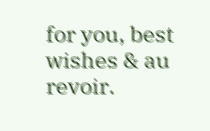for you, best wishes & au revoir.